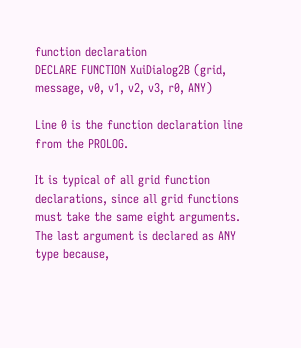function declaration
DECLARE FUNCTION XuiDialog2B (grid, message, v0, v1, v2, v3, r0, ANY)

Line 0 is the function declaration line from the PROLOG.

It is typical of all grid function declarations, since all grid functions must take the same eight arguments. The last argument is declared as ANY type because,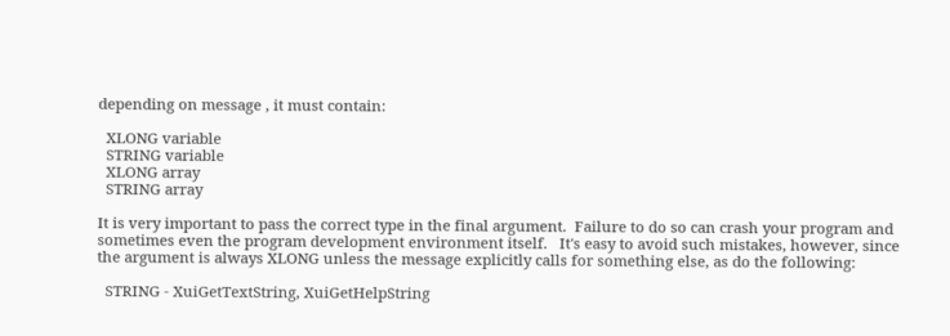depending on message , it must contain:

  XLONG variable
  STRING variable
  XLONG array
  STRING array

It is very important to pass the correct type in the final argument.  Failure to do so can crash your program and sometimes even the program development environment itself.   It's easy to avoid such mistakes, however, since the argument is always XLONG unless the message explicitly calls for something else, as do the following:

  STRING - XuiGetTextString, XuiGetHelpString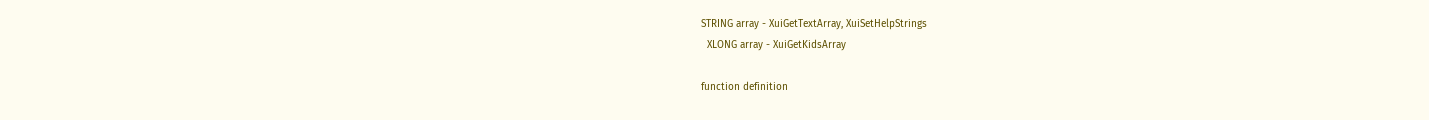STRING array - XuiGetTextArray, XuiSetHelpStrings
  XLONG array - XuiGetKidsArray

function definition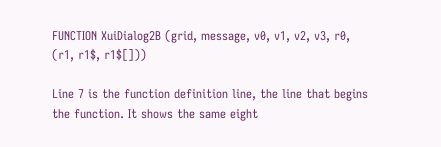FUNCTION XuiDialog2B (grid, message, v0, v1, v2, v3, r0, (r1, r1$, r1$[]))

Line 7 is the function definition line, the line that begins the function. It shows the same eight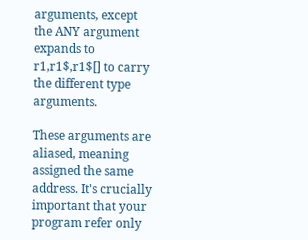arguments, except the ANY argument expands to r1,r1$,r1$[] to carry the different type arguments.

These arguments are aliased, meaning assigned the same address. It's crucially important that your program refer only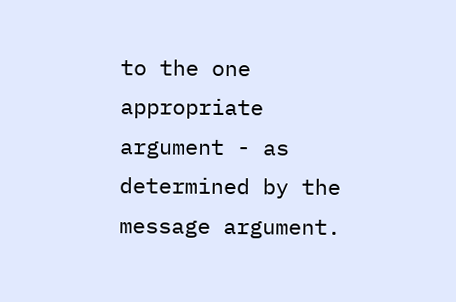to the one appropriate argument - as determined by the message argument.